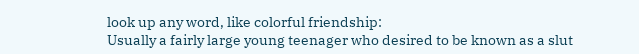look up any word, like colorful friendship:
Usually a fairly large young teenager who desired to be known as a slut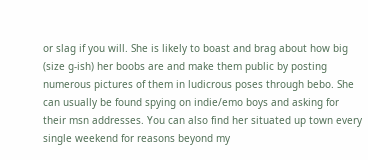or slag if you will. She is likely to boast and brag about how big (size g-ish) her boobs are and make them public by posting numerous pictures of them in ludicrous poses through bebo. She can usually be found spying on indie/emo boys and asking for their msn addresses. You can also find her situated up town every single weekend for reasons beyond my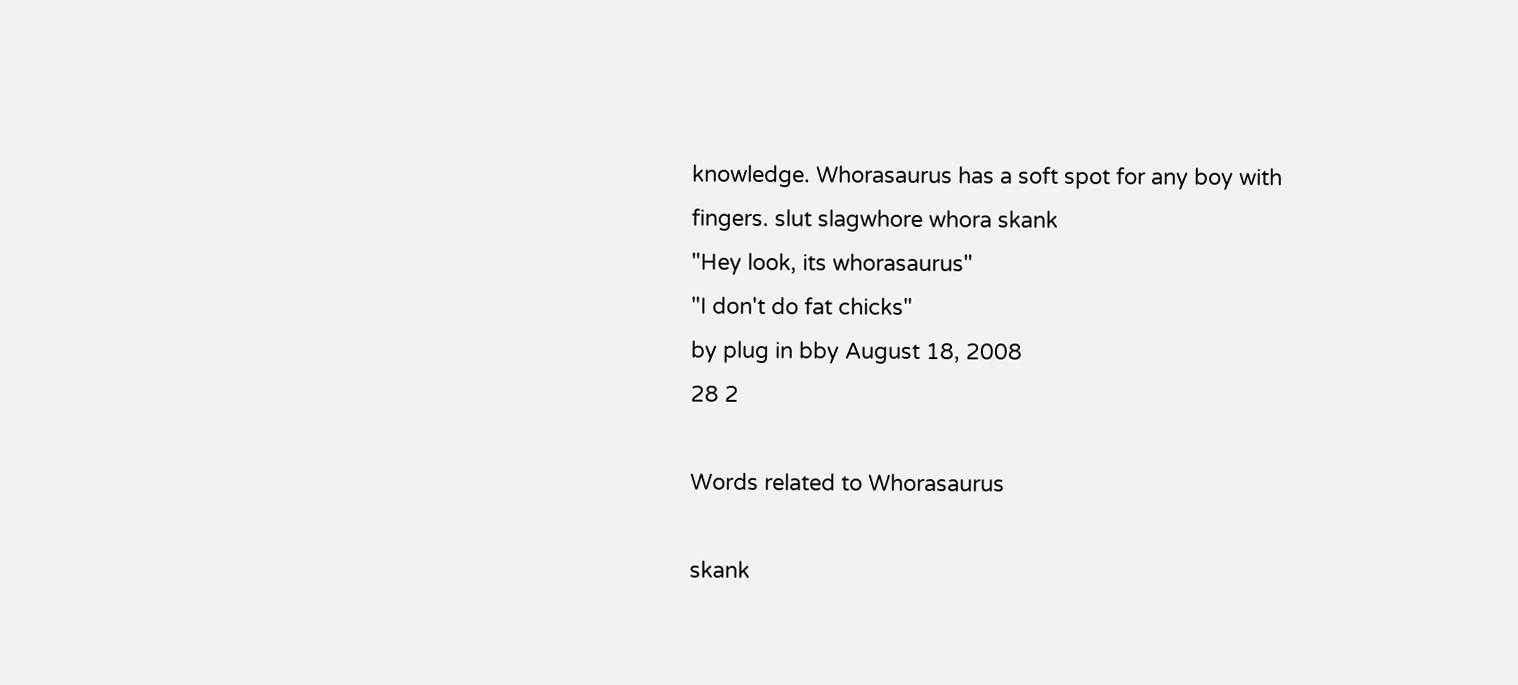knowledge. Whorasaurus has a soft spot for any boy with fingers. slut slagwhore whora skank
"Hey look, its whorasaurus"
"I don't do fat chicks"
by plug in bby August 18, 2008
28 2

Words related to Whorasaurus

skank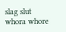slag slut whora whore